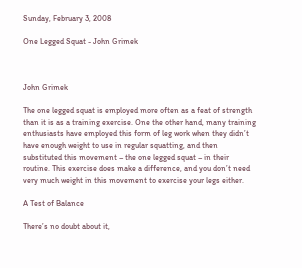Sunday, February 3, 2008

One Legged Squat - John Grimek



John Grimek

The one legged squat is employed more often as a feat of strength than it is as a training exercise. One the other hand, many training enthusiasts have employed this form of leg work when they didn’t have enough weight to use in regular squatting, and then substituted this movement – the one legged squat – in their routine. This exercise does make a difference, and you don’t need very much weight in this movement to exercise your legs either.

A Test of Balance

There’s no doubt about it,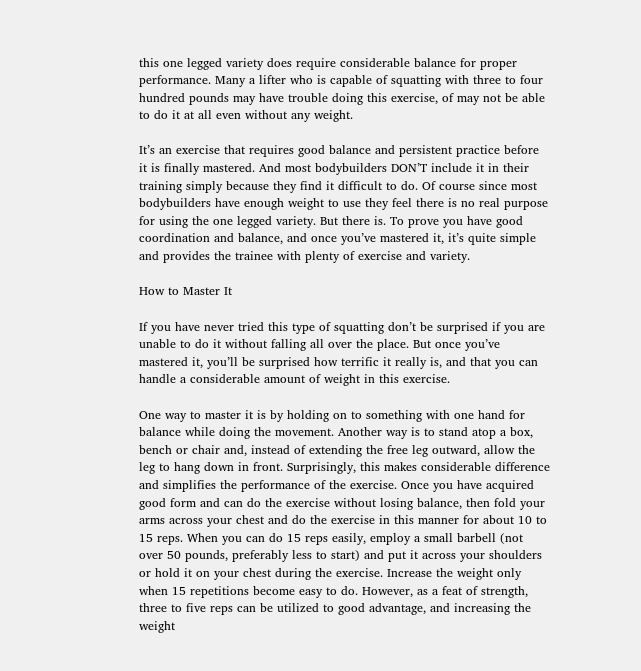this one legged variety does require considerable balance for proper performance. Many a lifter who is capable of squatting with three to four hundred pounds may have trouble doing this exercise, of may not be able to do it at all even without any weight.

It’s an exercise that requires good balance and persistent practice before it is finally mastered. And most bodybuilders DON’T include it in their training simply because they find it difficult to do. Of course since most bodybuilders have enough weight to use they feel there is no real purpose for using the one legged variety. But there is. To prove you have good coordination and balance, and once you’ve mastered it, it’s quite simple and provides the trainee with plenty of exercise and variety.

How to Master It

If you have never tried this type of squatting don’t be surprised if you are unable to do it without falling all over the place. But once you’ve mastered it, you’ll be surprised how terrific it really is, and that you can handle a considerable amount of weight in this exercise.

One way to master it is by holding on to something with one hand for balance while doing the movement. Another way is to stand atop a box, bench or chair and, instead of extending the free leg outward, allow the leg to hang down in front. Surprisingly, this makes considerable difference and simplifies the performance of the exercise. Once you have acquired good form and can do the exercise without losing balance, then fold your arms across your chest and do the exercise in this manner for about 10 to 15 reps. When you can do 15 reps easily, employ a small barbell (not over 50 pounds, preferably less to start) and put it across your shoulders or hold it on your chest during the exercise. Increase the weight only when 15 repetitions become easy to do. However, as a feat of strength, three to five reps can be utilized to good advantage, and increasing the weight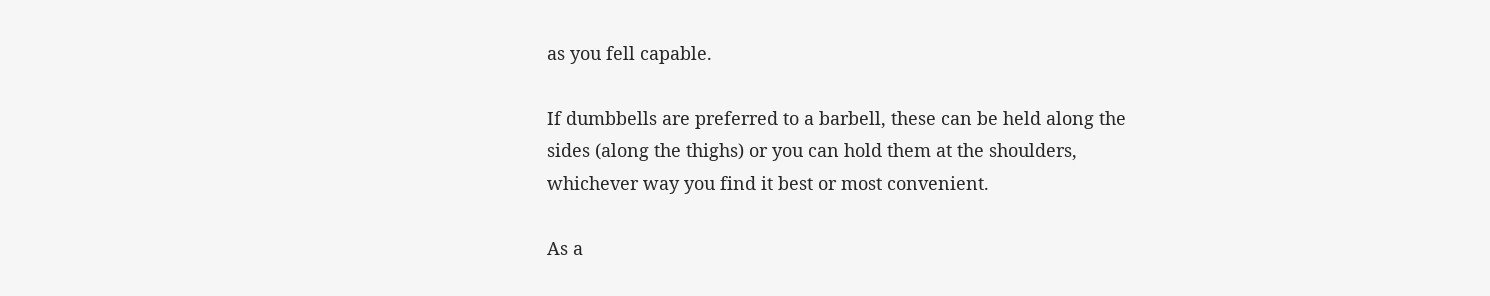as you fell capable.

If dumbbells are preferred to a barbell, these can be held along the sides (along the thighs) or you can hold them at the shoulders, whichever way you find it best or most convenient.

As a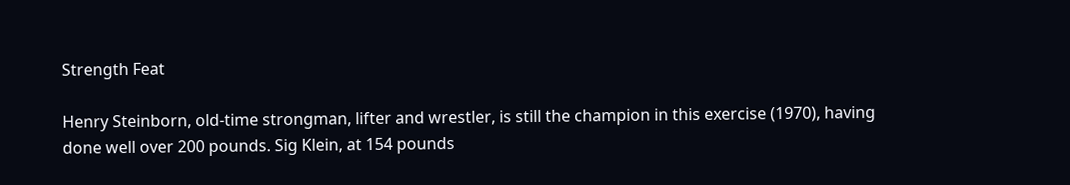Strength Feat

Henry Steinborn, old-time strongman, lifter and wrestler, is still the champion in this exercise (1970), having done well over 200 pounds. Sig Klein, at 154 pounds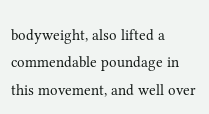bodyweight, also lifted a commendable poundage in this movement, and well over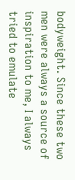bodyweight. Since these two men were always a source of inspiration to me, I always tried to emulate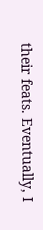their feats. Eventually, I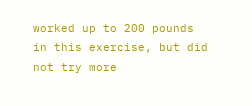worked up to 200 pounds in this exercise, but did not try more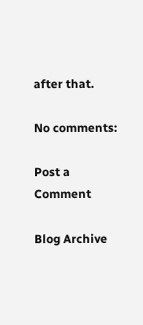after that.

No comments:

Post a Comment

Blog Archive